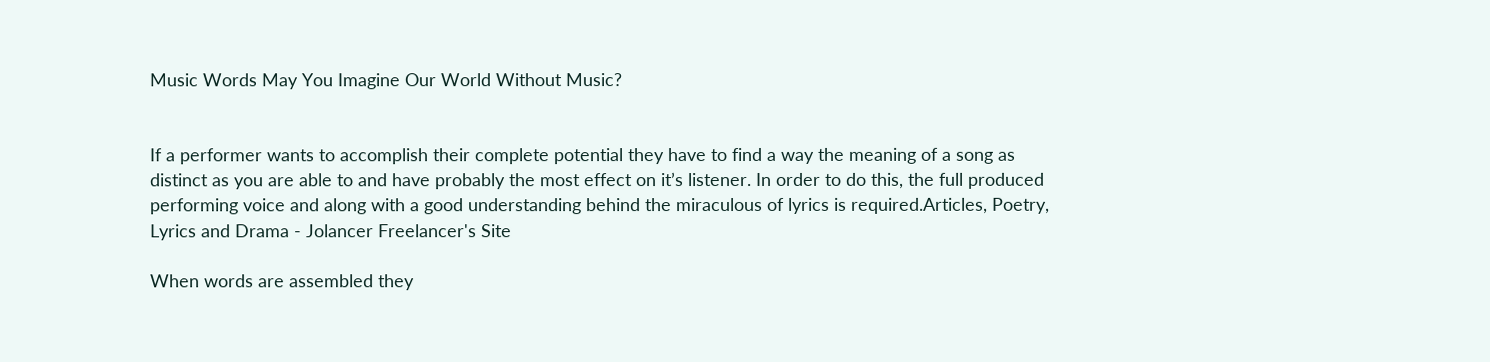Music Words May You Imagine Our World Without Music?


If a performer wants to accomplish their complete potential they have to find a way the meaning of a song as distinct as you are able to and have probably the most effect on it’s listener. In order to do this, the full produced performing voice and along with a good understanding behind the miraculous of lyrics is required.Articles, Poetry, Lyrics and Drama - Jolancer Freelancer's Site

When words are assembled they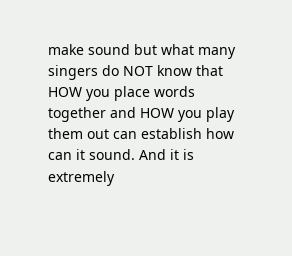make sound but what many singers do NOT know that HOW you place words together and HOW you play them out can establish how can it sound. And it is extremely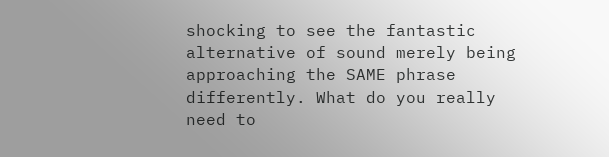shocking to see the fantastic alternative of sound merely being approaching the SAME phrase differently. What do you really need to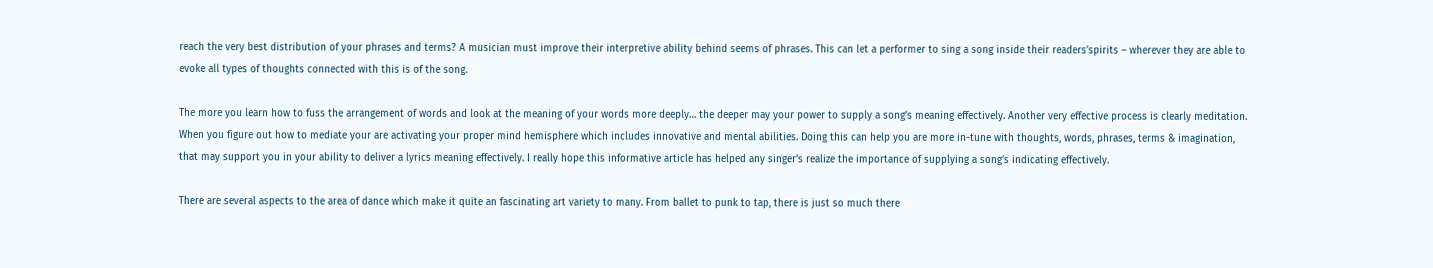reach the very best distribution of your phrases and terms? A musician must improve their interpretive ability behind seems of phrases. This can let a performer to sing a song inside their readers’spirits – wherever they are able to evoke all types of thoughts connected with this is of the song.

The more you learn how to fuss the arrangement of words and look at the meaning of your words more deeply… the deeper may your power to supply a song’s meaning effectively. Another very effective process is clearly meditation. When you figure out how to mediate your are activating your proper mind hemisphere which includes innovative and mental abilities. Doing this can help you are more in-tune with thoughts, words, phrases, terms & imagination, that may support you in your ability to deliver a lyrics meaning effectively. I really hope this informative article has helped any singer’s realize the importance of supplying a song’s indicating effectively.

There are several aspects to the area of dance which make it quite an fascinating art variety to many. From ballet to punk to tap, there is just so much there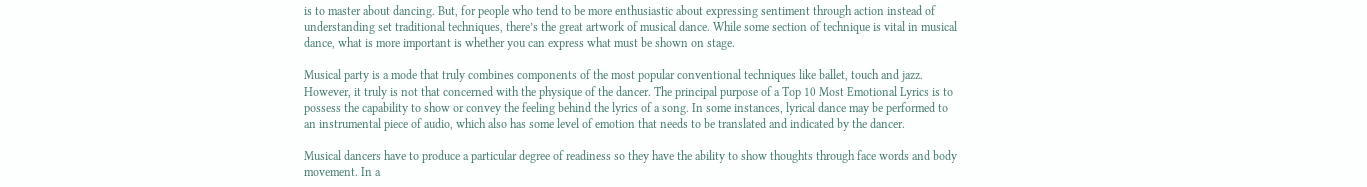is to master about dancing. But, for people who tend to be more enthusiastic about expressing sentiment through action instead of understanding set traditional techniques, there’s the great artwork of musical dance. While some section of technique is vital in musical dance, what is more important is whether you can express what must be shown on stage.

Musical party is a mode that truly combines components of the most popular conventional techniques like ballet, touch and jazz. However, it truly is not that concerned with the physique of the dancer. The principal purpose of a Top 10 Most Emotional Lyrics is to possess the capability to show or convey the feeling behind the lyrics of a song. In some instances, lyrical dance may be performed to an instrumental piece of audio, which also has some level of emotion that needs to be translated and indicated by the dancer.

Musical dancers have to produce a particular degree of readiness so they have the ability to show thoughts through face words and body movement. In a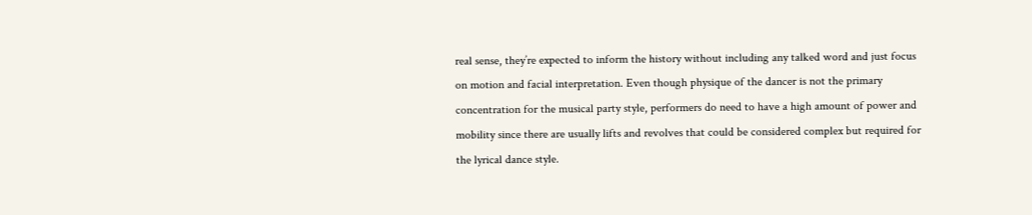real sense, they’re expected to inform the history without including any talked word and just focus on motion and facial interpretation. Even though physique of the dancer is not the primary concentration for the musical party style, performers do need to have a high amount of power and mobility since there are usually lifts and revolves that could be considered complex but required for the lyrical dance style.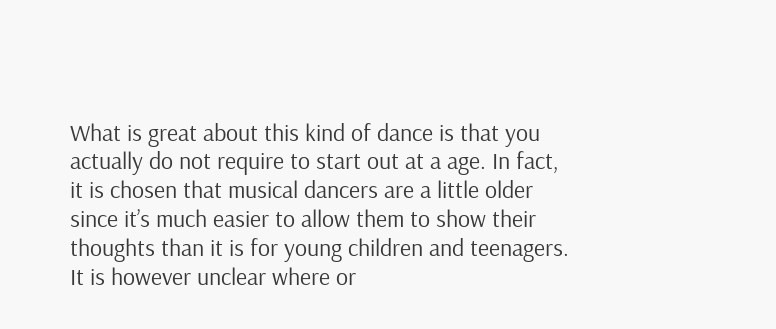What is great about this kind of dance is that you actually do not require to start out at a age. In fact, it is chosen that musical dancers are a little older since it’s much easier to allow them to show their thoughts than it is for young children and teenagers. It is however unclear where or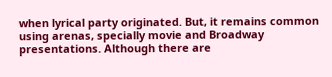when lyrical party originated. But, it remains common using arenas, specially movie and Broadway presentations. Although there are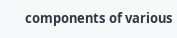components of various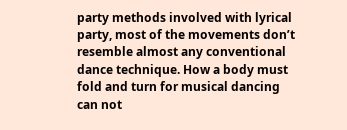party methods involved with lyrical party, most of the movements don’t resemble almost any conventional dance technique. How a body must fold and turn for musical dancing can not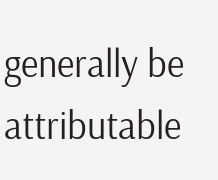generally be attributable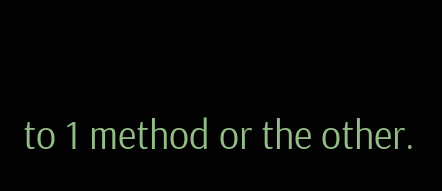to 1 method or the other.